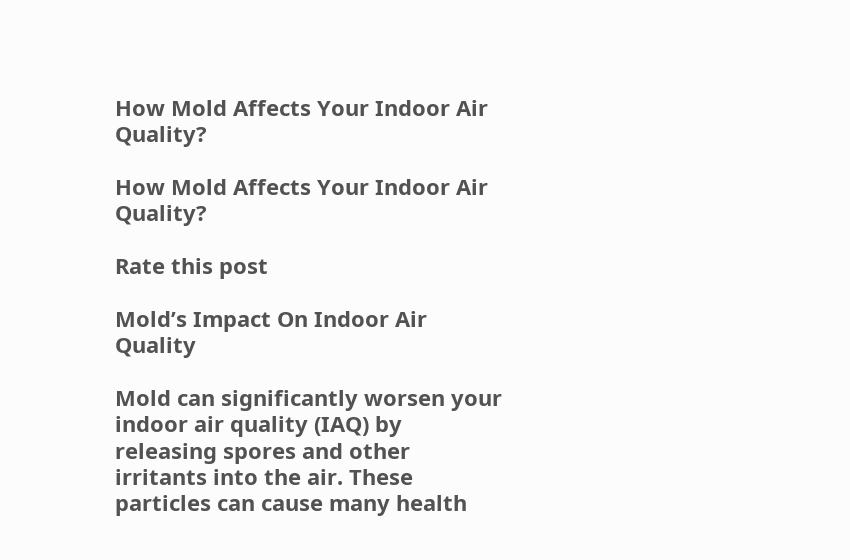How Mold Affects Your Indoor Air Quality?

How Mold Affects Your Indoor Air Quality?

Rate this post

Mold’s Impact On Indoor Air Quality

Mold can significantly worsen your indoor air quality (IAQ) by releasing spores and other irritants into the air. These particles can cause many health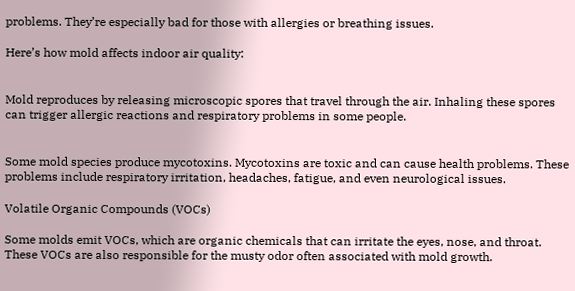problems. They’re especially bad for those with allergies or breathing issues.

Here’s how mold affects indoor air quality:


Mold reproduces by releasing microscopic spores that travel through the air. Inhaling these spores can trigger allergic reactions and respiratory problems in some people.


Some mold species produce mycotoxins. Mycotoxins are toxic and can cause health problems. These problems include respiratory irritation, headaches, fatigue, and even neurological issues.

Volatile Organic Compounds (VOCs)

Some molds emit VOCs, which are organic chemicals that can irritate the eyes, nose, and throat. These VOCs are also responsible for the musty odor often associated with mold growth.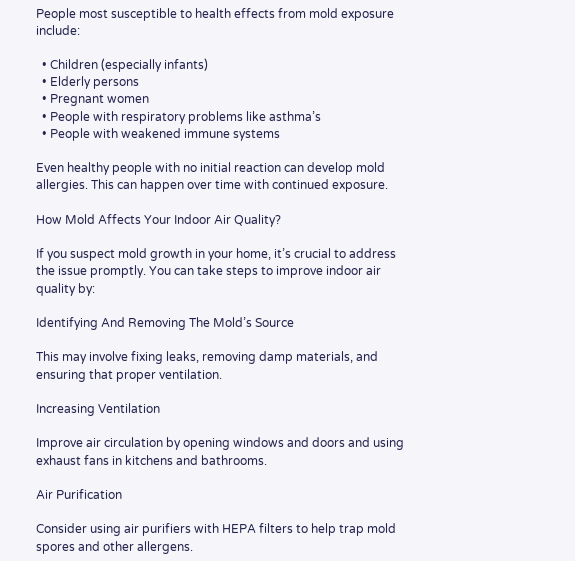People most susceptible to health effects from mold exposure include:

  • Children (especially infants)
  • Elderly persons
  • Pregnant women
  • People with respiratory problems like asthma’s
  • People with weakened immune systems

Even healthy people with no initial reaction can develop mold allergies. This can happen over time with continued exposure.

How Mold Affects Your Indoor Air Quality?

If you suspect mold growth in your home, it’s crucial to address the issue promptly. You can take steps to improve indoor air quality by:

Identifying And Removing The Mold’s Source

This may involve fixing leaks, removing damp materials, and ensuring that proper ventilation.

Increasing Ventilation

Improve air circulation by opening windows and doors and using exhaust fans in kitchens and bathrooms.

Air Purification

Consider using air purifiers with HEPA filters to help trap mold spores and other allergens.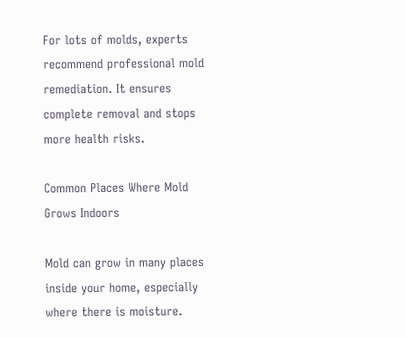For lots of molds, experts recommend professional mold remediation. It ensures complete removal and stops more health risks.

Common Places Where Mold Grows Indoors

Mold can grow in many places inside your home, especially where there is moisture.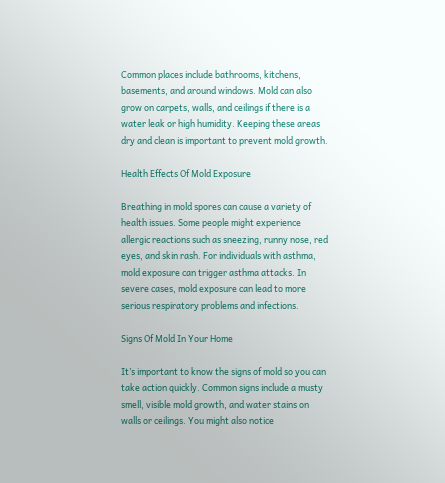Common places include bathrooms, kitchens, basements, and around windows. Mold can also grow on carpets, walls, and ceilings if there is a water leak or high humidity. Keeping these areas dry and clean is important to prevent mold growth.

Health Effects Of Mold Exposure

Breathing in mold spores can cause a variety of health issues. Some people might experience allergic reactions such as sneezing, runny nose, red eyes, and skin rash. For individuals with asthma, mold exposure can trigger asthma attacks. In severe cases, mold exposure can lead to more serious respiratory problems and infections.

Signs Of Mold In Your Home

It’s important to know the signs of mold so you can take action quickly. Common signs include a musty smell, visible mold growth, and water stains on walls or ceilings. You might also notice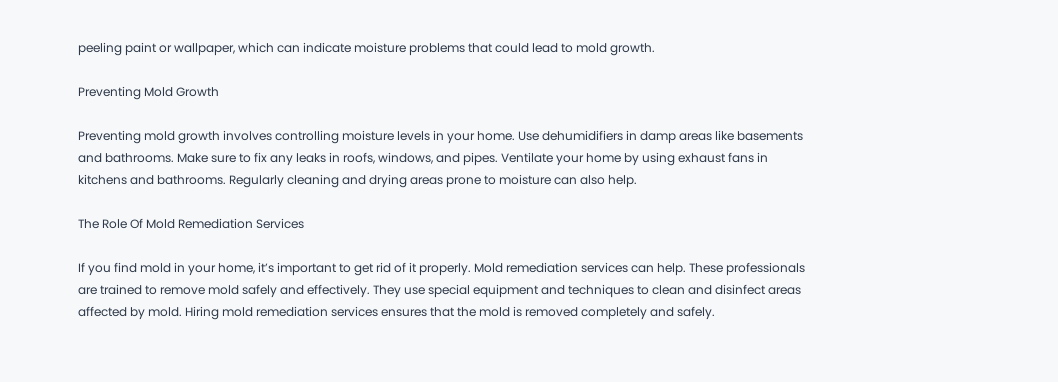peeling paint or wallpaper, which can indicate moisture problems that could lead to mold growth.

Preventing Mold Growth

Preventing mold growth involves controlling moisture levels in your home. Use dehumidifiers in damp areas like basements and bathrooms. Make sure to fix any leaks in roofs, windows, and pipes. Ventilate your home by using exhaust fans in kitchens and bathrooms. Regularly cleaning and drying areas prone to moisture can also help.

The Role Of Mold Remediation Services

If you find mold in your home, it’s important to get rid of it properly. Mold remediation services can help. These professionals are trained to remove mold safely and effectively. They use special equipment and techniques to clean and disinfect areas affected by mold. Hiring mold remediation services ensures that the mold is removed completely and safely.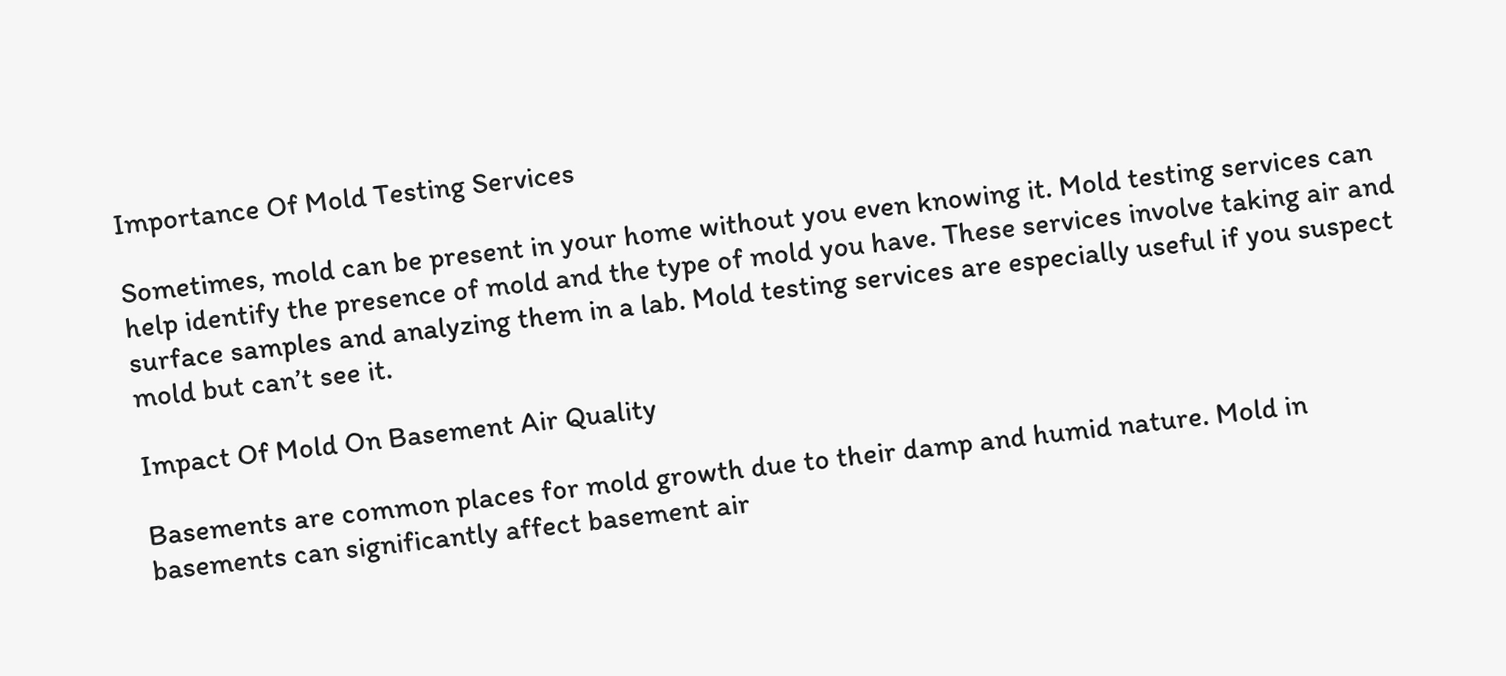Importance Of Mold Testing Services

Sometimes, mold can be present in your home without you even knowing it. Mold testing services can help identify the presence of mold and the type of mold you have. These services involve taking air and surface samples and analyzing them in a lab. Mold testing services are especially useful if you suspect mold but can’t see it.

Impact Of Mold On Basement Air Quality

Basements are common places for mold growth due to their damp and humid nature. Mold in basements can significantly affect basement air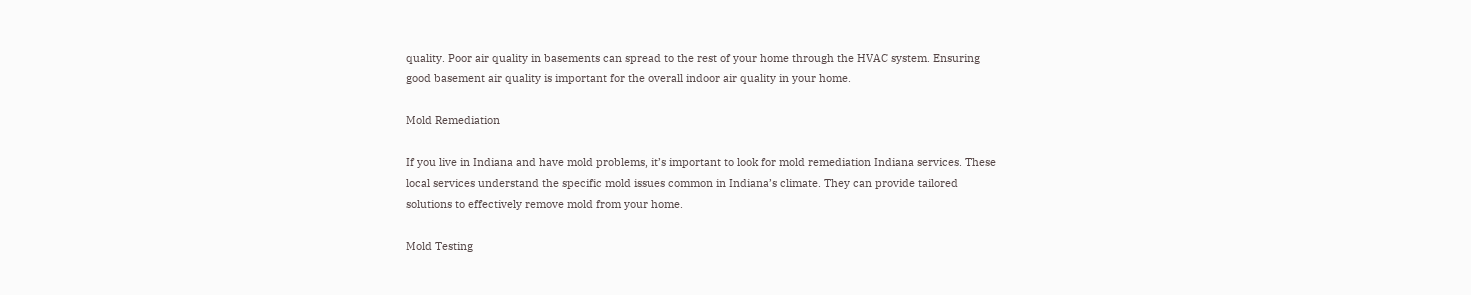quality. Poor air quality in basements can spread to the rest of your home through the HVAC system. Ensuring good basement air quality is important for the overall indoor air quality in your home.

Mold Remediation

If you live in Indiana and have mold problems, it’s important to look for mold remediation Indiana services. These local services understand the specific mold issues common in Indiana’s climate. They can provide tailored solutions to effectively remove mold from your home.

Mold Testing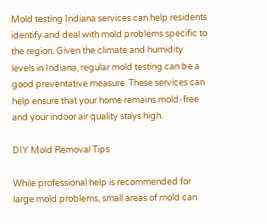Mold testing Indiana services can help residents identify and deal with mold problems specific to the region. Given the climate and humidity levels in Indiana, regular mold testing can be a good preventative measure. These services can help ensure that your home remains mold-free and your indoor air quality stays high.

DIY Mold Removal Tips

While professional help is recommended for large mold problems, small areas of mold can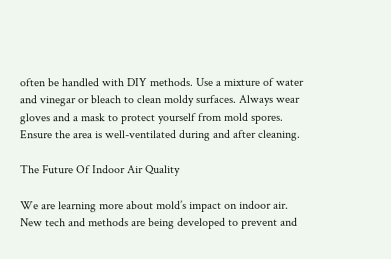often be handled with DIY methods. Use a mixture of water and vinegar or bleach to clean moldy surfaces. Always wear gloves and a mask to protect yourself from mold spores. Ensure the area is well-ventilated during and after cleaning.

The Future Of Indoor Air Quality

We are learning more about mold’s impact on indoor air. New tech and methods are being developed to prevent and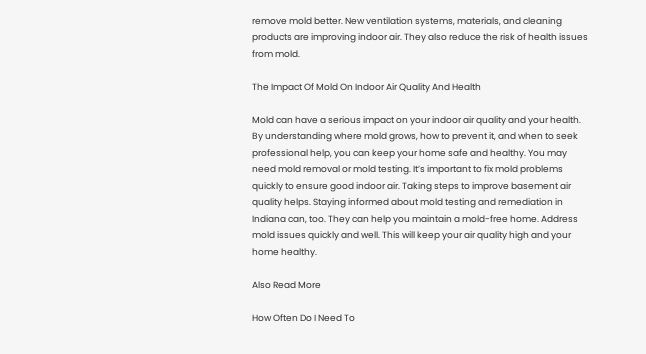remove mold better. New ventilation systems, materials, and cleaning products are improving indoor air. They also reduce the risk of health issues from mold.

The Impact Of Mold On Indoor Air Quality And Health

Mold can have a serious impact on your indoor air quality and your health. By understanding where mold grows, how to prevent it, and when to seek professional help, you can keep your home safe and healthy. You may need mold removal or mold testing. It’s important to fix mold problems quickly to ensure good indoor air. Taking steps to improve basement air quality helps. Staying informed about mold testing and remediation in Indiana can, too. They can help you maintain a mold-free home. Address mold issues quickly and well. This will keep your air quality high and your home healthy.

Also Read More

How Often Do I Need To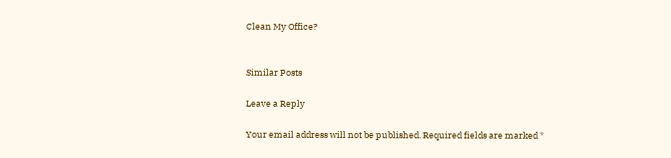Clean My Office?


Similar Posts

Leave a Reply

Your email address will not be published. Required fields are marked *